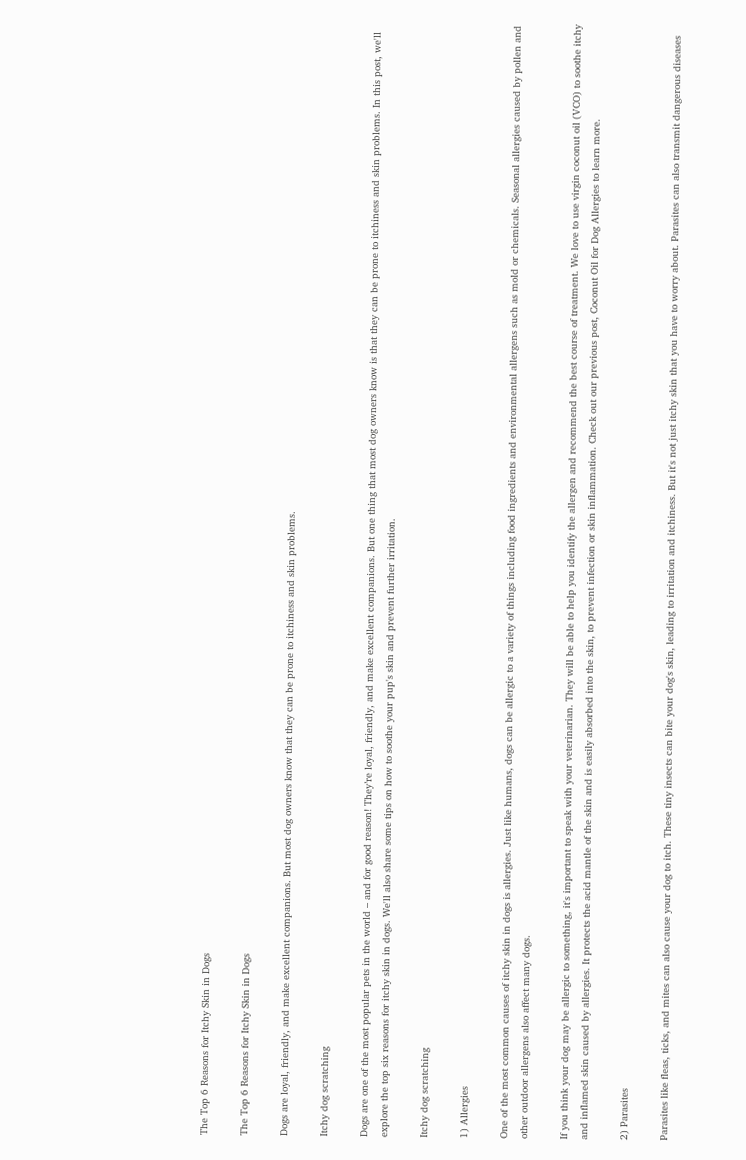The Top 6 Reasons for Itchy Skin in Dogs

The Top 6 Reasons for Itchy Skin in Dogs

Dogs are loyal, friendly, and make excellent companions. But most dog owners know that they can be prone to itchiness and skin problems.

Itchy dog scratching

Dogs are one of the most popular pets in the world – and for good reason! They’re loyal, friendly, and make excellent companions. But one thing that most dog owners know is that they can be prone to itchiness and skin problems. In this post, we'll explore the top six reasons for itchy skin in dogs. We'll also share some tips on how to soothe your pup's skin and prevent further irritation.

Itchy dog scratching

1) Allergies

One of the most common causes of itchy skin in dogs is allergies. Just like humans, dogs can be allergic to a variety of things including food ingredients and environmental allergens such as mold or chemicals. Seasonal allergies caused by pollen and other outdoor allergens also affect many dogs.

If you think your dog may be allergic to something, it's important to speak with your veterinarian. They will be able to help you identify the allergen and recommend the best course of treatment. We love to use virgin coconut oil (VCO) to soothe itchy and inflamed skin caused by allergies. It protects the acid mantle of the skin and is easily absorbed into the skin, to prevent infection or skin inflammation. Check out our previous post, Coconut Oil for Dog Allergies to learn more.

2) Parasites

Parasites like fleas, ticks, and mites can also cause your dog to itch. These tiny insects can bite your dog's skin, leading to irritation and itchiness. But it's not just itchy skin that you have to worry about. Parasites can also transmit dangerous diseases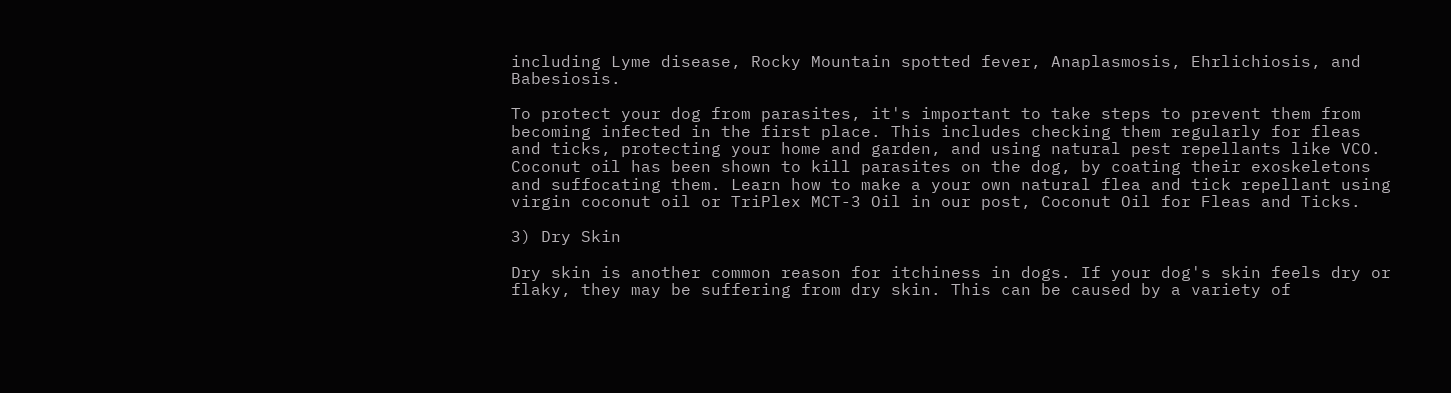including Lyme disease, Rocky Mountain spotted fever, Anaplasmosis, Ehrlichiosis, and Babesiosis.

To protect your dog from parasites, it's important to take steps to prevent them from becoming infected in the first place. This includes checking them regularly for fleas and ticks, protecting your home and garden, and using natural pest repellants like VCO. Coconut oil has been shown to kill parasites on the dog, by coating their exoskeletons and suffocating them. Learn how to make a your own natural flea and tick repellant using virgin coconut oil or TriPlex MCT-3 Oil in our post, Coconut Oil for Fleas and Ticks.

3) Dry Skin

Dry skin is another common reason for itchiness in dogs. If your dog's skin feels dry or flaky, they may be suffering from dry skin. This can be caused by a variety of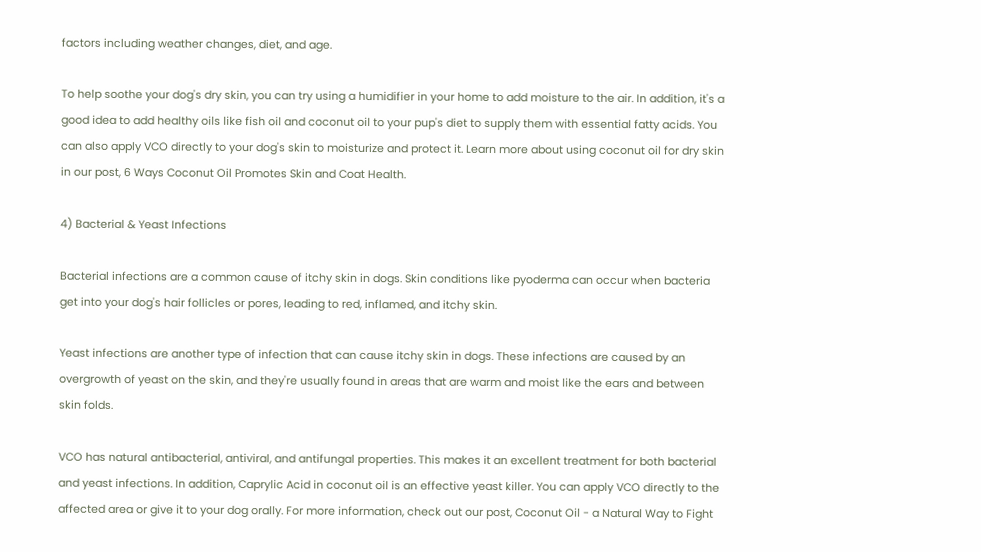factors including weather changes, diet, and age.

To help soothe your dog's dry skin, you can try using a humidifier in your home to add moisture to the air. In addition, it's a good idea to add healthy oils like fish oil and coconut oil to your pup's diet to supply them with essential fatty acids. You can also apply VCO directly to your dog's skin to moisturize and protect it. Learn more about using coconut oil for dry skin in our post, 6 Ways Coconut Oil Promotes Skin and Coat Health.

4) Bacterial & Yeast Infections

Bacterial infections are a common cause of itchy skin in dogs. Skin conditions like pyoderma can occur when bacteria get into your dog's hair follicles or pores, leading to red, inflamed, and itchy skin.

Yeast infections are another type of infection that can cause itchy skin in dogs. These infections are caused by an overgrowth of yeast on the skin, and they're usually found in areas that are warm and moist like the ears and between skin folds.

VCO has natural antibacterial, antiviral, and antifungal properties. This makes it an excellent treatment for both bacterial and yeast infections. In addition, Caprylic Acid in coconut oil is an effective yeast killer. You can apply VCO directly to the affected area or give it to your dog orally. For more information, check out our post, Coconut Oil - a Natural Way to Fight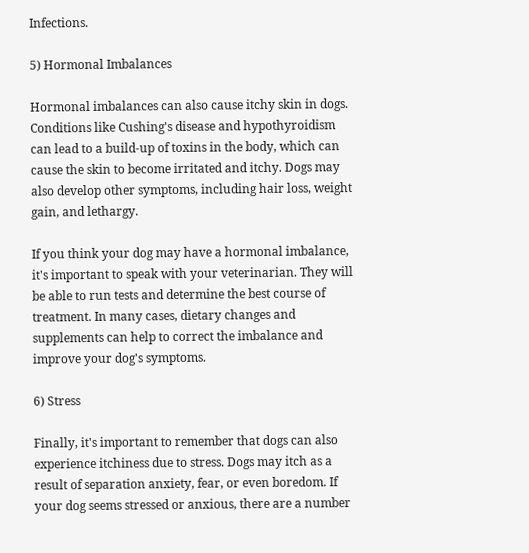Infections.

5) Hormonal Imbalances

Hormonal imbalances can also cause itchy skin in dogs. Conditions like Cushing's disease and hypothyroidism can lead to a build-up of toxins in the body, which can cause the skin to become irritated and itchy. Dogs may also develop other symptoms, including hair loss, weight gain, and lethargy.

If you think your dog may have a hormonal imbalance, it's important to speak with your veterinarian. They will be able to run tests and determine the best course of treatment. In many cases, dietary changes and supplements can help to correct the imbalance and improve your dog's symptoms.

6) Stress

Finally, it's important to remember that dogs can also experience itchiness due to stress. Dogs may itch as a result of separation anxiety, fear, or even boredom. If your dog seems stressed or anxious, there are a number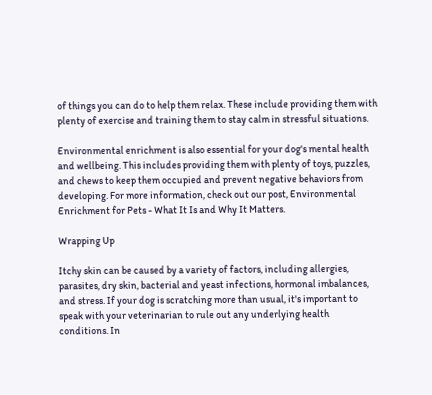of things you can do to help them relax. These include providing them with plenty of exercise and training them to stay calm in stressful situations.

Environmental enrichment is also essential for your dog's mental health and wellbeing. This includes providing them with plenty of toys, puzzles, and chews to keep them occupied and prevent negative behaviors from developing. For more information, check out our post, Environmental Enrichment for Pets - What It Is and Why It Matters.

Wrapping Up

Itchy skin can be caused by a variety of factors, including allergies, parasites, dry skin, bacterial and yeast infections, hormonal imbalances, and stress. If your dog is scratching more than usual, it's important to speak with your veterinarian to rule out any underlying health conditions. In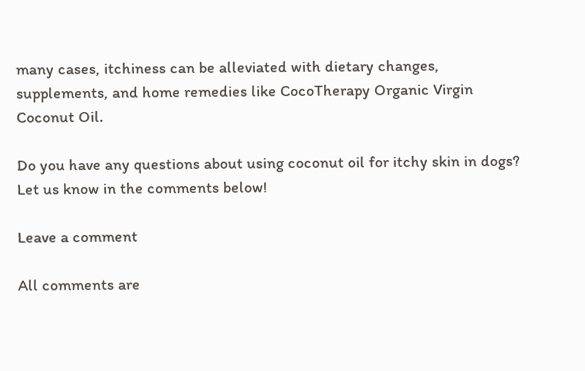many cases, itchiness can be alleviated with dietary changes, supplements, and home remedies like CocoTherapy Organic Virgin Coconut Oil.

Do you have any questions about using coconut oil for itchy skin in dogs? Let us know in the comments below!

Leave a comment

All comments are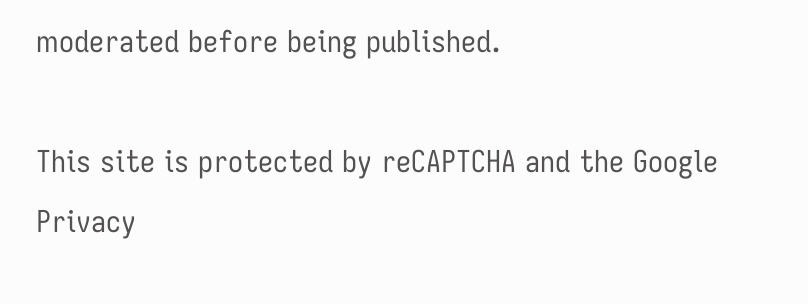moderated before being published.

This site is protected by reCAPTCHA and the Google Privacy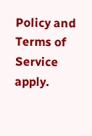Policy and Terms of Service apply.